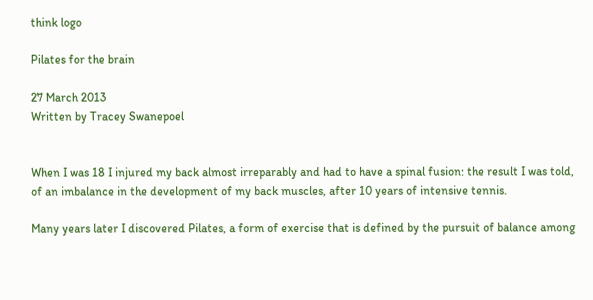think logo

Pilates for the brain

27 March 2013
Written by Tracey Swanepoel


When I was 18 I injured my back almost irreparably and had to have a spinal fusion: the result I was told, of an imbalance in the development of my back muscles, after 10 years of intensive tennis.

Many years later I discovered Pilates, a form of exercise that is defined by the pursuit of balance among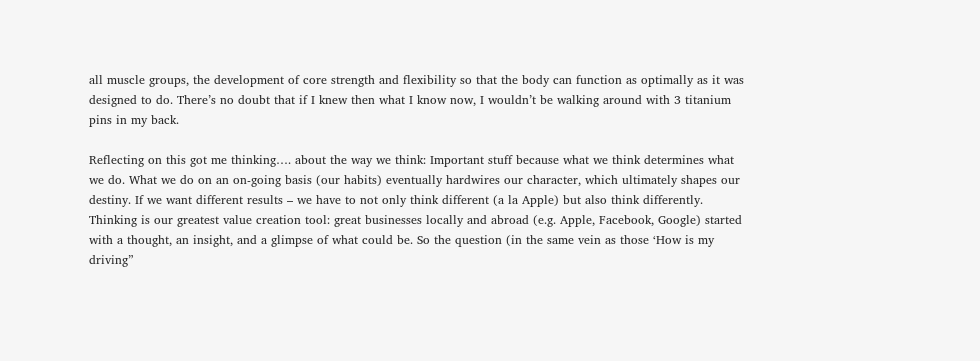all muscle groups, the development of core strength and flexibility so that the body can function as optimally as it was designed to do. There’s no doubt that if I knew then what I know now, I wouldn’t be walking around with 3 titanium pins in my back.

Reflecting on this got me thinking…. about the way we think: Important stuff because what we think determines what we do. What we do on an on-going basis (our habits) eventually hardwires our character, which ultimately shapes our destiny. If we want different results – we have to not only think different (a la Apple) but also think differently. Thinking is our greatest value creation tool: great businesses locally and abroad (e.g. Apple, Facebook, Google) started with a thought, an insight, and a glimpse of what could be. So the question (in the same vein as those ‘How is my driving”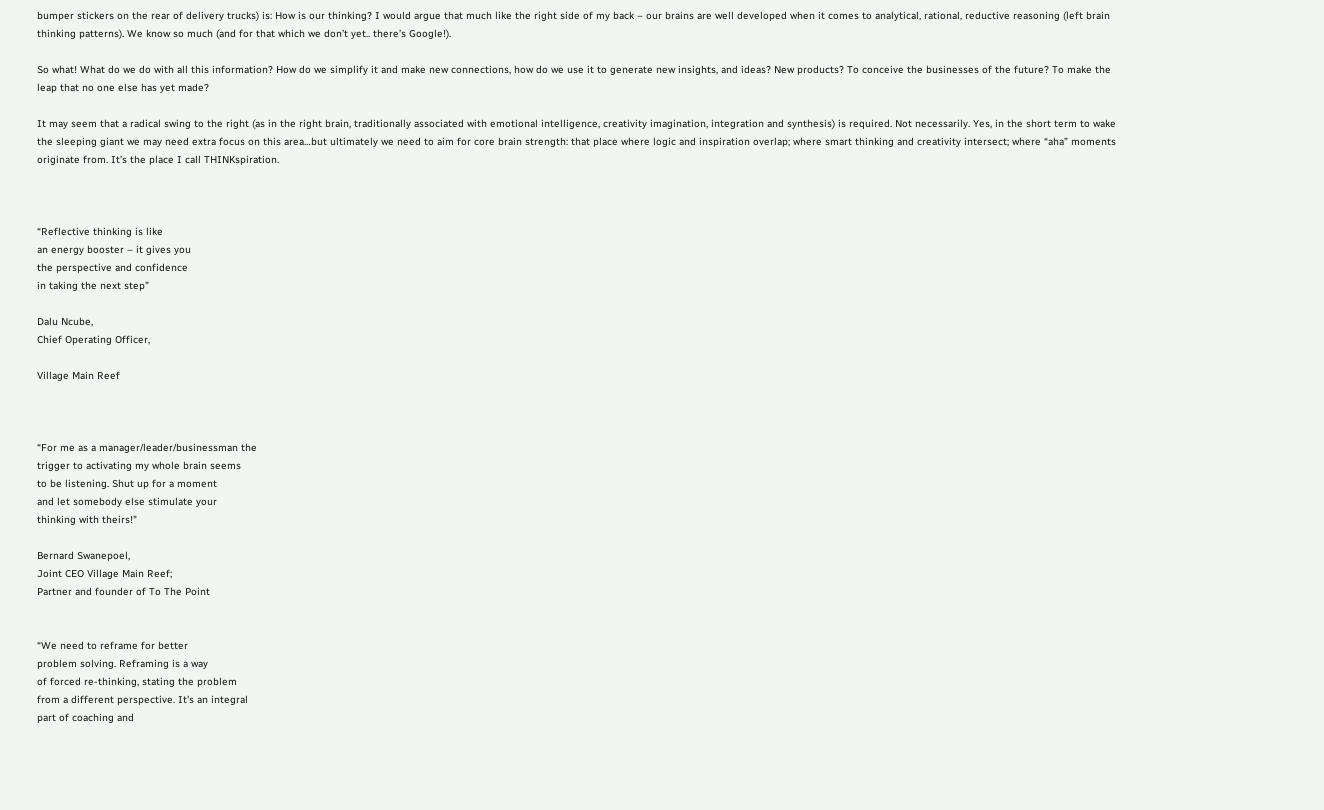bumper stickers on the rear of delivery trucks) is: How is our thinking? I would argue that much like the right side of my back – our brains are well developed when it comes to analytical, rational, reductive reasoning (left brain thinking patterns). We know so much (and for that which we don’t yet.. there’s Google!).

So what! What do we do with all this information? How do we simplify it and make new connections, how do we use it to generate new insights, and ideas? New products? To conceive the businesses of the future? To make the leap that no one else has yet made?

It may seem that a radical swing to the right (as in the right brain, traditionally associated with emotional intelligence, creativity imagination, integration and synthesis) is required. Not necessarily. Yes, in the short term to wake the sleeping giant we may need extra focus on this area…but ultimately we need to aim for core brain strength: that place where logic and inspiration overlap; where smart thinking and creativity intersect; where “aha” moments originate from. It’s the place I call THINKspiration.



“Reflective thinking is like
an energy booster – it gives you
the perspective and confidence
in taking the next step”

Dalu Ncube,
Chief Operating Officer,

Village Main Reef



“For me as a manager/leader/businessman the
trigger to activating my whole brain seems
to be listening. Shut up for a moment
and let somebody else stimulate your
thinking with theirs!"

Bernard Swanepoel,
Joint CEO Village Main Reef;
Partner and founder of To The Point


“We need to reframe for better
problem solving. Reframing is a way
of forced re-thinking, stating the problem
from a different perspective. It's an integral
part of coaching and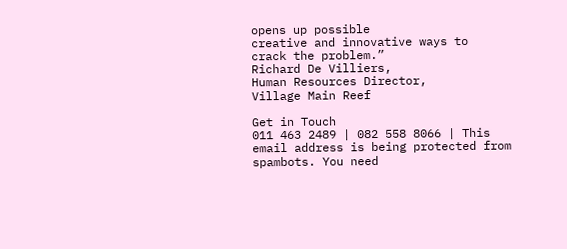opens up possible
creative and innovative ways to
crack the problem.”
Richard De Villiers,
Human Resources Director,
Village Main Reef

Get in Touch
011 463 2489 | 082 558 8066 | This email address is being protected from spambots. You need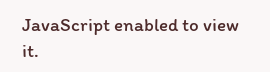JavaScript enabled to view it.